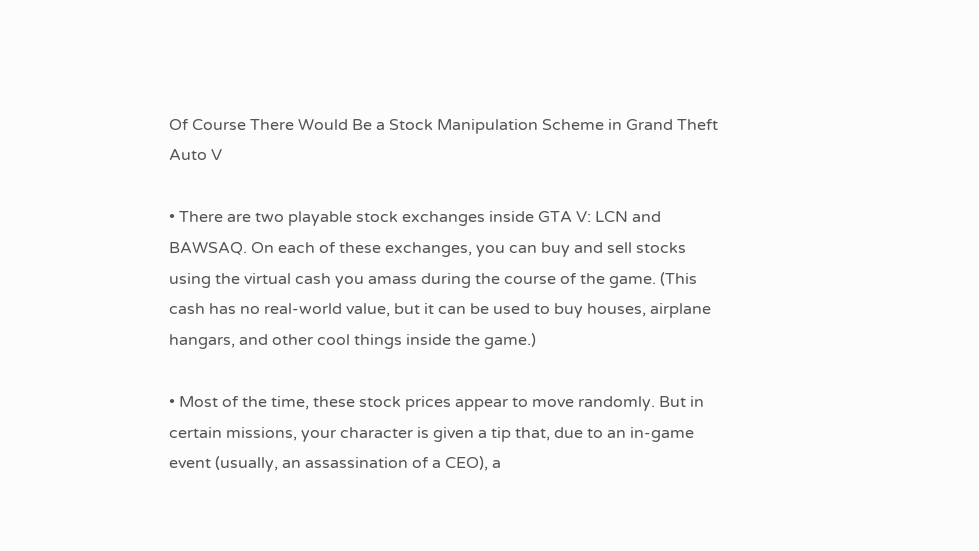Of Course There Would Be a Stock Manipulation Scheme in Grand Theft Auto V

• There are two playable stock exchanges inside GTA V: LCN and BAWSAQ. On each of these exchanges, you can buy and sell stocks using the virtual cash you amass during the course of the game. (This cash has no real-world value, but it can be used to buy houses, airplane hangars, and other cool things inside the game.)

• Most of the time, these stock prices appear to move randomly. But in certain missions, your character is given a tip that, due to an in-game event (usually, an assassination of a CEO), a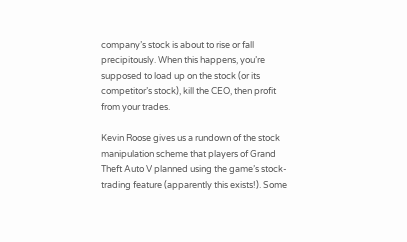company’s stock is about to rise or fall precipitously. When this happens, you’re supposed to load up on the stock (or its competitor’s stock), kill the CEO, then profit from your trades.

Kevin Roose gives us a rundown of the stock manipulation scheme that players of Grand Theft Auto V planned using the game’s stock-trading feature (apparently this exists!). Some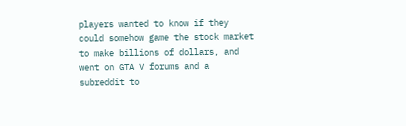players wanted to know if they could somehow game the stock market to make billions of dollars, and went on GTA V forums and a subreddit to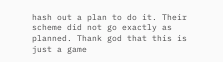hash out a plan to do it. Their scheme did not go exactly as planned. Thank god that this is just a game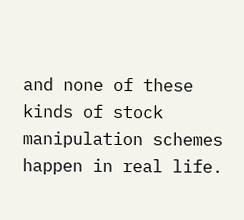and none of these kinds of stock manipulation schemes happen in real life.